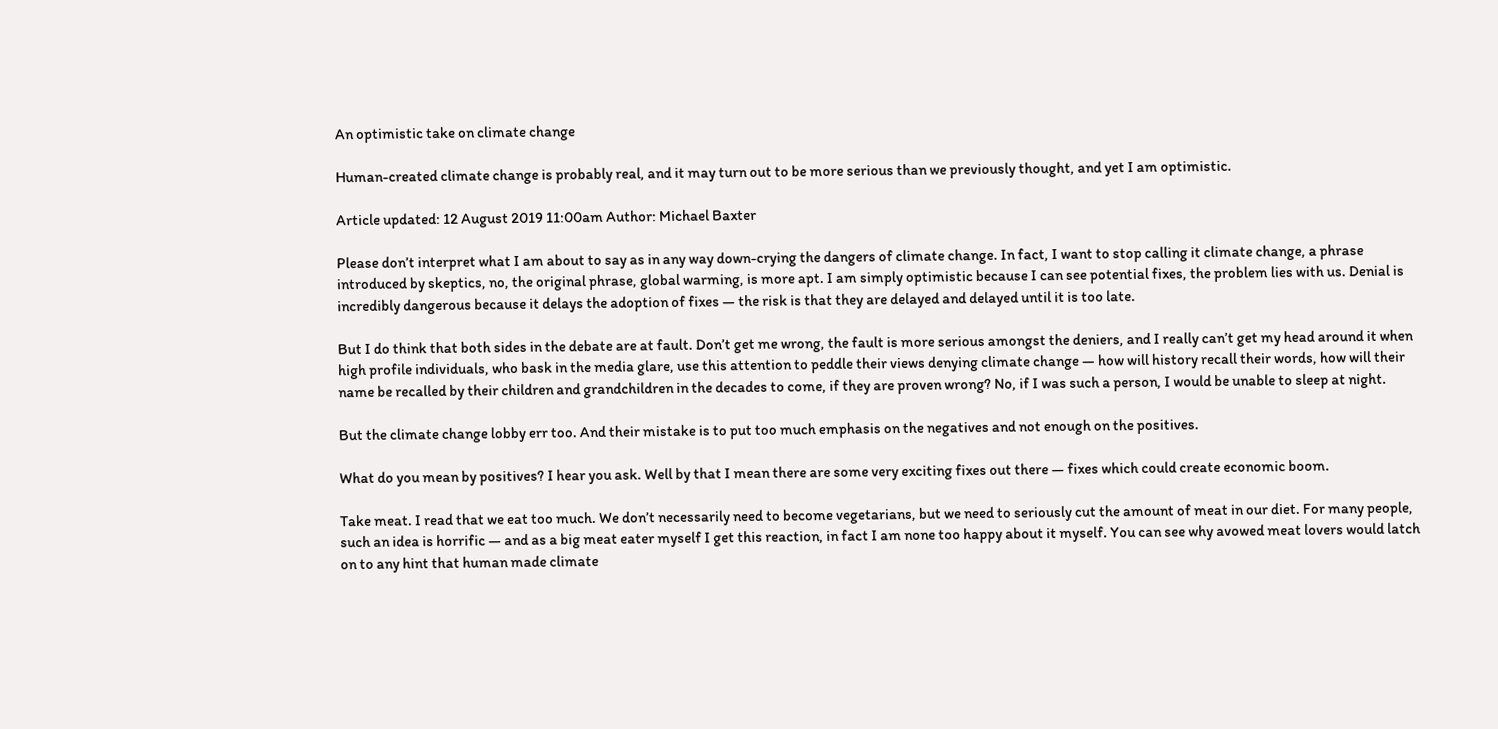An optimistic take on climate change

Human-created climate change is probably real, and it may turn out to be more serious than we previously thought, and yet I am optimistic.

Article updated: 12 August 2019 11:00am Author: Michael Baxter

Please don’t interpret what I am about to say as in any way down-crying the dangers of climate change. In fact, I want to stop calling it climate change, a phrase introduced by skeptics, no, the original phrase, global warming, is more apt. I am simply optimistic because I can see potential fixes, the problem lies with us. Denial is incredibly dangerous because it delays the adoption of fixes — the risk is that they are delayed and delayed until it is too late.

But I do think that both sides in the debate are at fault. Don’t get me wrong, the fault is more serious amongst the deniers, and I really can’t get my head around it when high profile individuals, who bask in the media glare, use this attention to peddle their views denying climate change — how will history recall their words, how will their name be recalled by their children and grandchildren in the decades to come, if they are proven wrong? No, if I was such a person, I would be unable to sleep at night.

But the climate change lobby err too. And their mistake is to put too much emphasis on the negatives and not enough on the positives.

What do you mean by positives? I hear you ask. Well by that I mean there are some very exciting fixes out there — fixes which could create economic boom.

Take meat. I read that we eat too much. We don’t necessarily need to become vegetarians, but we need to seriously cut the amount of meat in our diet. For many people, such an idea is horrific — and as a big meat eater myself I get this reaction, in fact I am none too happy about it myself. You can see why avowed meat lovers would latch on to any hint that human made climate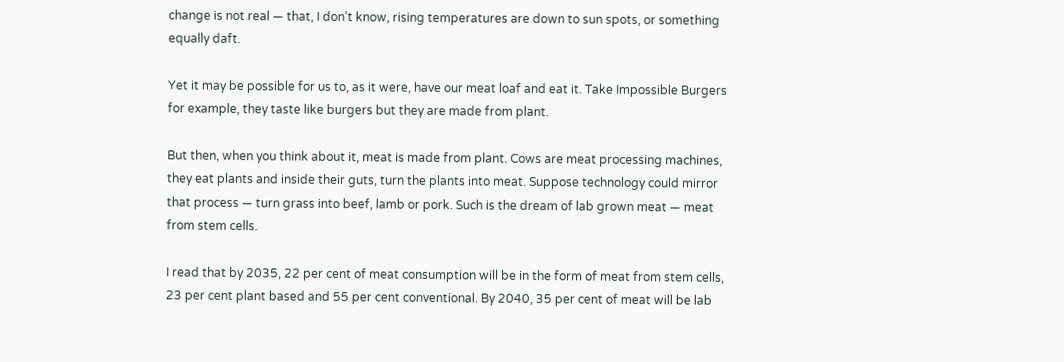change is not real — that, I don’t know, rising temperatures are down to sun spots, or something equally daft.

Yet it may be possible for us to, as it were, have our meat loaf and eat it. Take Impossible Burgers for example, they taste like burgers but they are made from plant.

But then, when you think about it, meat is made from plant. Cows are meat processing machines, they eat plants and inside their guts, turn the plants into meat. Suppose technology could mirror that process — turn grass into beef, lamb or pork. Such is the dream of lab grown meat — meat from stem cells.

I read that by 2035, 22 per cent of meat consumption will be in the form of meat from stem cells, 23 per cent plant based and 55 per cent conventional. By 2040, 35 per cent of meat will be lab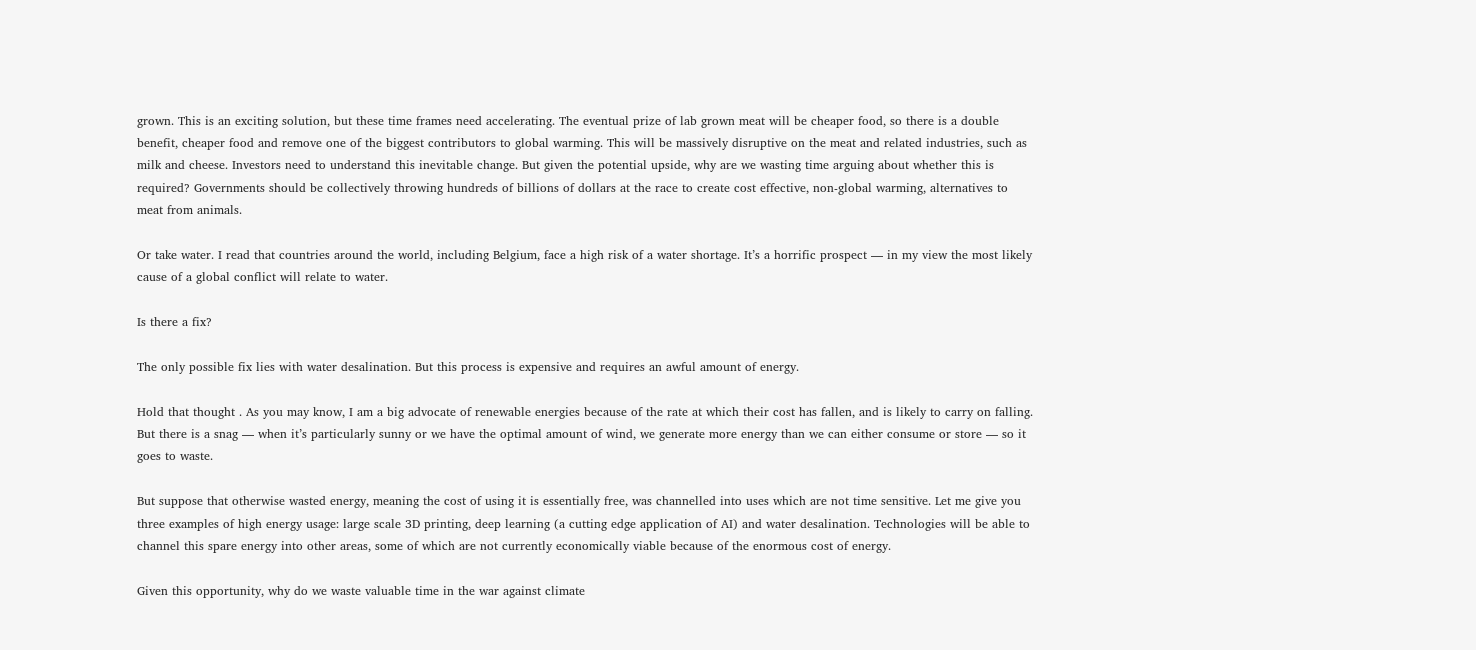grown. This is an exciting solution, but these time frames need accelerating. The eventual prize of lab grown meat will be cheaper food, so there is a double benefit, cheaper food and remove one of the biggest contributors to global warming. This will be massively disruptive on the meat and related industries, such as milk and cheese. Investors need to understand this inevitable change. But given the potential upside, why are we wasting time arguing about whether this is required? Governments should be collectively throwing hundreds of billions of dollars at the race to create cost effective, non-global warming, alternatives to meat from animals.

Or take water. I read that countries around the world, including Belgium, face a high risk of a water shortage. It’s a horrific prospect — in my view the most likely cause of a global conflict will relate to water.

Is there a fix?

The only possible fix lies with water desalination. But this process is expensive and requires an awful amount of energy.

Hold that thought . As you may know, I am a big advocate of renewable energies because of the rate at which their cost has fallen, and is likely to carry on falling. But there is a snag — when it’s particularly sunny or we have the optimal amount of wind, we generate more energy than we can either consume or store — so it goes to waste.

But suppose that otherwise wasted energy, meaning the cost of using it is essentially free, was channelled into uses which are not time sensitive. Let me give you three examples of high energy usage: large scale 3D printing, deep learning (a cutting edge application of AI) and water desalination. Technologies will be able to channel this spare energy into other areas, some of which are not currently economically viable because of the enormous cost of energy.

Given this opportunity, why do we waste valuable time in the war against climate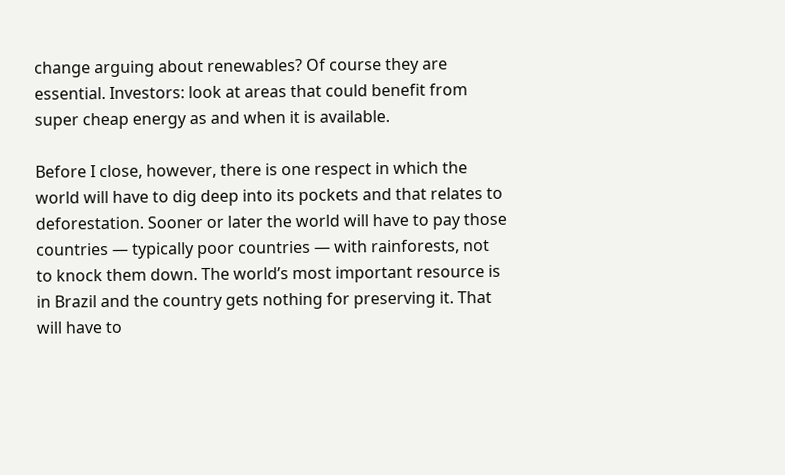change arguing about renewables? Of course they are essential. Investors: look at areas that could benefit from super cheap energy as and when it is available.

Before I close, however, there is one respect in which the world will have to dig deep into its pockets and that relates to deforestation. Sooner or later the world will have to pay those countries — typically poor countries — with rainforests, not to knock them down. The world’s most important resource is in Brazil and the country gets nothing for preserving it. That will have to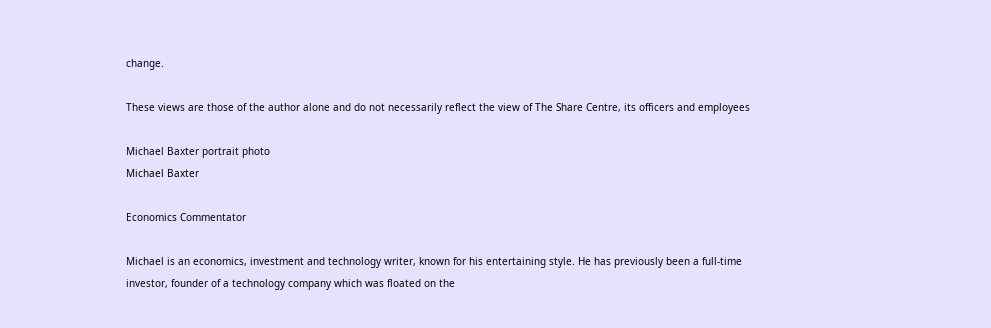change.

These views are those of the author alone and do not necessarily reflect the view of The Share Centre, its officers and employees

Michael Baxter portrait photo
Michael Baxter

Economics Commentator

Michael is an economics, investment and technology writer, known for his entertaining style. He has previously been a full-time investor, founder of a technology company which was floated on the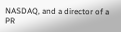NASDAQ, and a director of a PR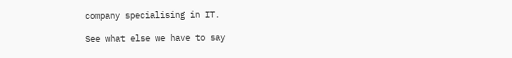company specialising in IT.

See what else we have to say